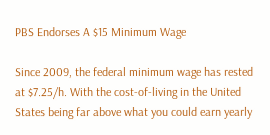PBS Endorses A $15 Minimum Wage

Since 2009, the federal minimum wage has rested at $7.25/h. With the cost-of-living in the United States being far above what you could earn yearly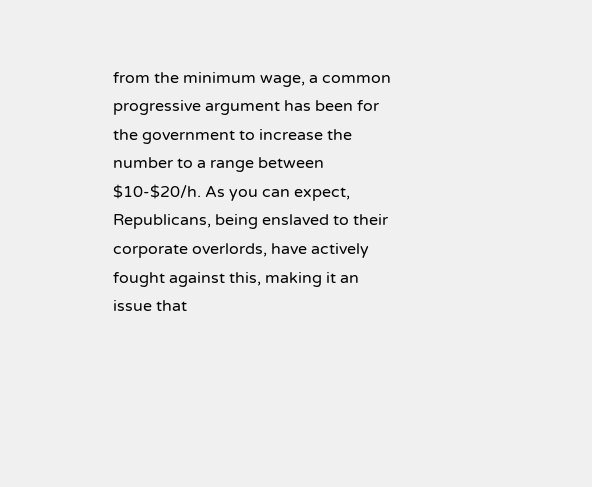from the minimum wage, a common progressive argument has been for the government to increase the number to a range between $10-$20/h. As you can expect, Republicans, being enslaved to their corporate overlords, have actively fought against this, making it an issue that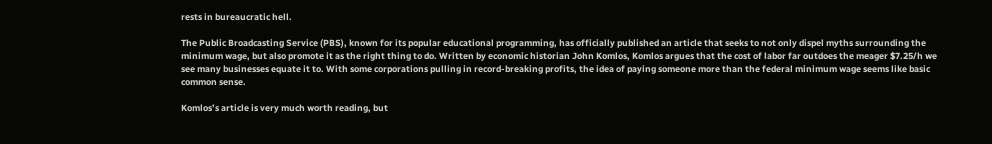rests in bureaucratic hell.

The Public Broadcasting Service (PBS), known for its popular educational programming, has officially published an article that seeks to not only dispel myths surrounding the minimum wage, but also promote it as the right thing to do. Written by economic historian John Komlos, Komlos argues that the cost of labor far outdoes the meager $7.25/h we see many businesses equate it to. With some corporations pulling in record-breaking profits, the idea of paying someone more than the federal minimum wage seems like basic common sense.

Komlos’s article is very much worth reading, but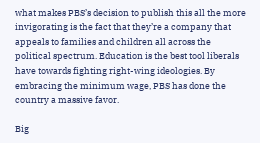what makes PBS’s decision to publish this all the more invigorating is the fact that they’re a company that appeals to families and children all across the political spectrum. Education is the best tool liberals have towards fighting right-wing ideologies. By embracing the minimum wage, PBS has done the country a massive favor.

Big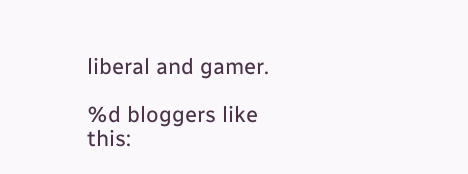liberal and gamer.

%d bloggers like this: